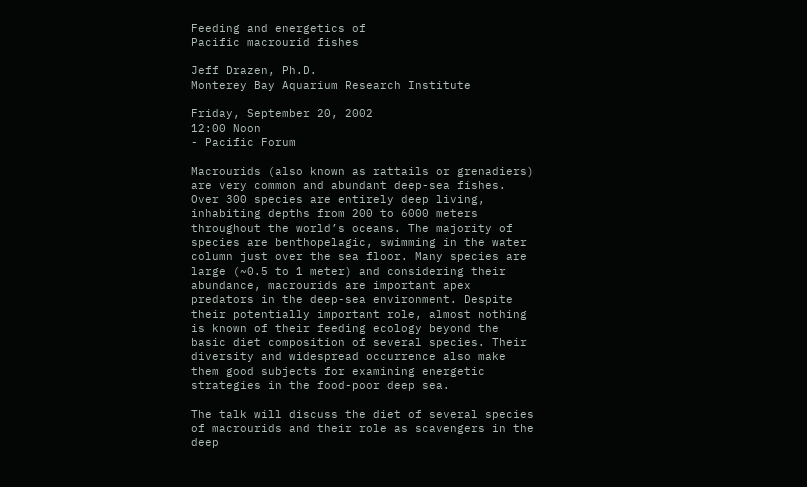Feeding and energetics of
Pacific macrourid fishes

Jeff Drazen, Ph.D.
Monterey Bay Aquarium Research Institute

Friday, September 20, 2002
12:00 Noon
- Pacific Forum

Macrourids (also known as rattails or grenadiers) are very common and abundant deep-sea fishes. Over 300 species are entirely deep living, inhabiting depths from 200 to 6000 meters throughout the world’s oceans. The majority of species are benthopelagic, swimming in the water column just over the sea floor. Many species are large (~0.5 to 1 meter) and considering their abundance, macrourids are important apex predators in the deep-sea environment. Despite their potentially important role, almost nothing is known of their feeding ecology beyond the basic diet composition of several species. Their diversity and widespread occurrence also make them good subjects for examining energetic strategies in the food-poor deep sea.

The talk will discuss the diet of several species of macrourids and their role as scavengers in the deep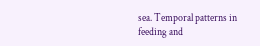sea. Temporal patterns in feeding and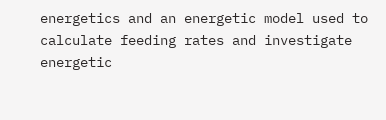energetics and an energetic model used to calculate feeding rates and investigate energetic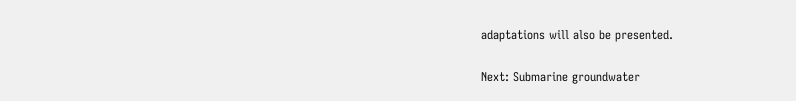adaptations will also be presented.

Next: Submarine groundwater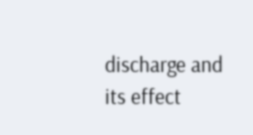discharge and its effect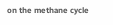on the methane cycle